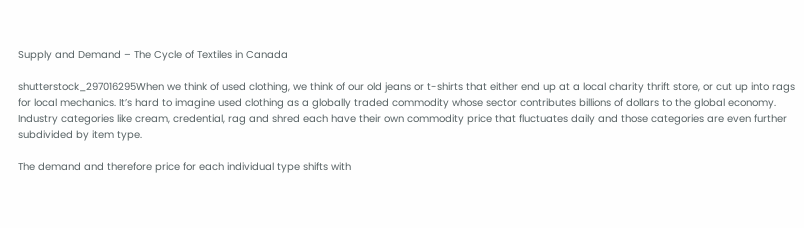Supply and Demand – The Cycle of Textiles in Canada

shutterstock_297016295When we think of used clothing, we think of our old jeans or t-shirts that either end up at a local charity thrift store, or cut up into rags for local mechanics. It’s hard to imagine used clothing as a globally traded commodity whose sector contributes billions of dollars to the global economy. Industry categories like cream, credential, rag and shred each have their own commodity price that fluctuates daily and those categories are even further subdivided by item type.

The demand and therefore price for each individual type shifts with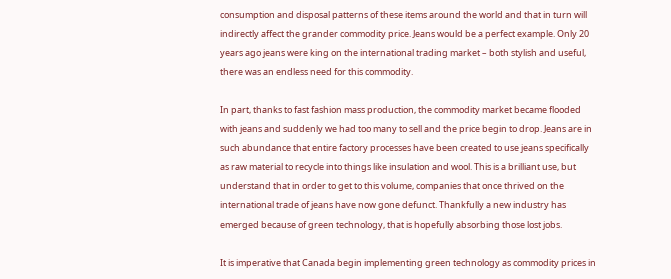consumption and disposal patterns of these items around the world and that in turn will indirectly affect the grander commodity price. Jeans would be a perfect example. Only 20 years ago jeans were king on the international trading market – both stylish and useful, there was an endless need for this commodity.

In part, thanks to fast fashion mass production, the commodity market became flooded with jeans and suddenly we had too many to sell and the price begin to drop. Jeans are in such abundance that entire factory processes have been created to use jeans specifically as raw material to recycle into things like insulation and wool. This is a brilliant use, but understand that in order to get to this volume, companies that once thrived on the international trade of jeans have now gone defunct. Thankfully a new industry has emerged because of green technology, that is hopefully absorbing those lost jobs.

It is imperative that Canada begin implementing green technology as commodity prices in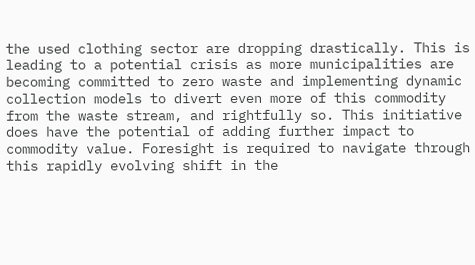the used clothing sector are dropping drastically. This is leading to a potential crisis as more municipalities are becoming committed to zero waste and implementing dynamic collection models to divert even more of this commodity from the waste stream, and rightfully so. This initiative does have the potential of adding further impact to commodity value. Foresight is required to navigate through this rapidly evolving shift in the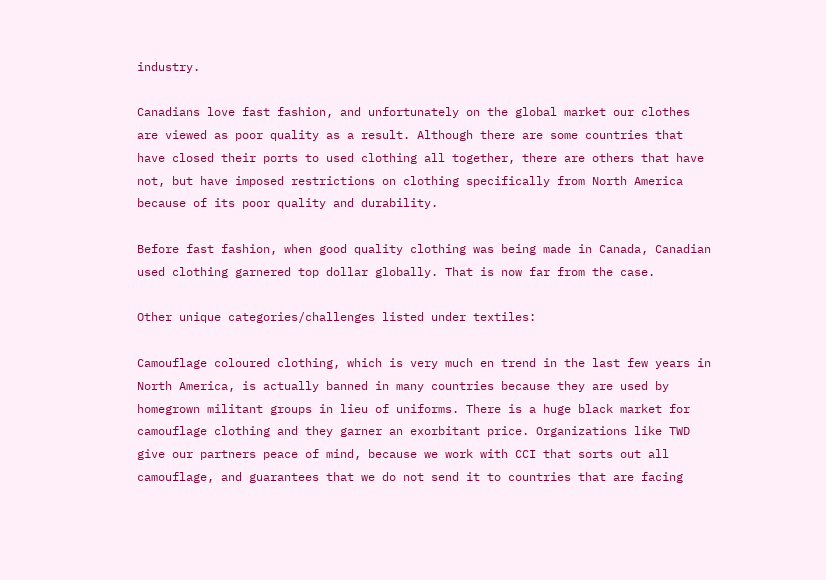industry.

Canadians love fast fashion, and unfortunately on the global market our clothes are viewed as poor quality as a result. Although there are some countries that have closed their ports to used clothing all together, there are others that have not, but have imposed restrictions on clothing specifically from North America because of its poor quality and durability.

Before fast fashion, when good quality clothing was being made in Canada, Canadian used clothing garnered top dollar globally. That is now far from the case.

Other unique categories/challenges listed under textiles:

Camouflage coloured clothing, which is very much en trend in the last few years in North America, is actually banned in many countries because they are used by homegrown militant groups in lieu of uniforms. There is a huge black market for camouflage clothing and they garner an exorbitant price. Organizations like TWD give our partners peace of mind, because we work with CCI that sorts out all camouflage, and guarantees that we do not send it to countries that are facing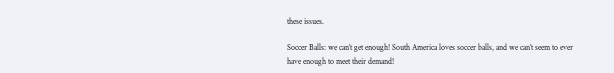these issues.

Soccer Balls: we can’t get enough! South America loves soccer balls, and we can’t seem to ever have enough to meet their demand!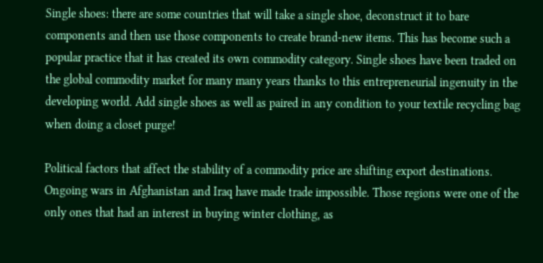Single shoes: there are some countries that will take a single shoe, deconstruct it to bare components and then use those components to create brand-new items. This has become such a popular practice that it has created its own commodity category. Single shoes have been traded on the global commodity market for many many years thanks to this entrepreneurial ingenuity in the developing world. Add single shoes as well as paired in any condition to your textile recycling bag when doing a closet purge!

Political factors that affect the stability of a commodity price are shifting export destinations. Ongoing wars in Afghanistan and Iraq have made trade impossible. Those regions were one of the only ones that had an interest in buying winter clothing, as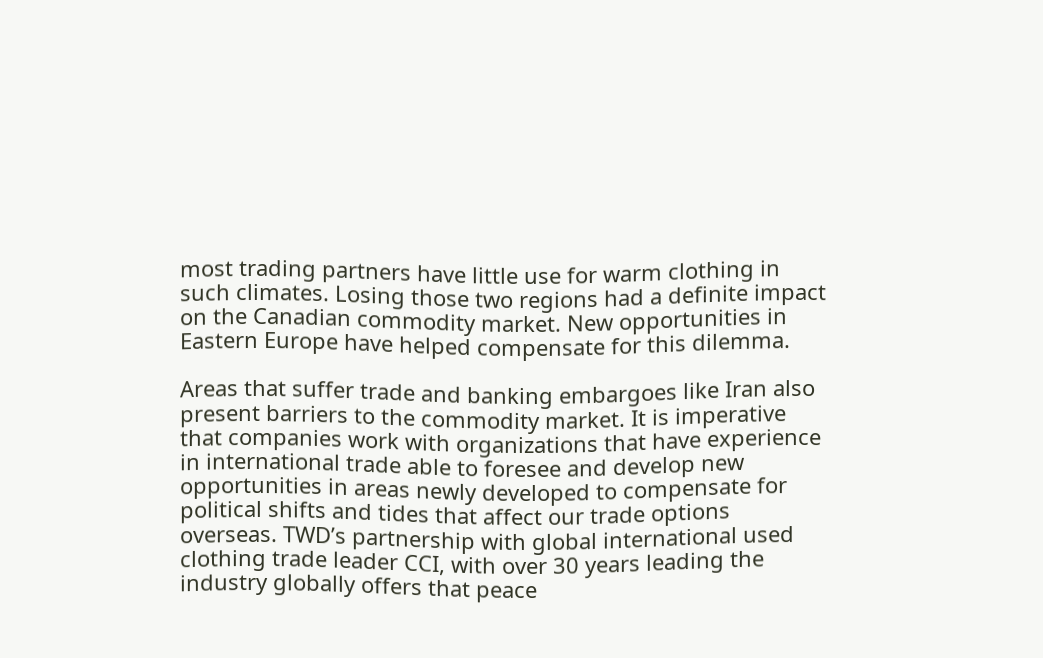most trading partners have little use for warm clothing in such climates. Losing those two regions had a definite impact on the Canadian commodity market. New opportunities in Eastern Europe have helped compensate for this dilemma.

Areas that suffer trade and banking embargoes like Iran also present barriers to the commodity market. It is imperative that companies work with organizations that have experience in international trade able to foresee and develop new opportunities in areas newly developed to compensate for political shifts and tides that affect our trade options overseas. TWD’s partnership with global international used clothing trade leader CCI, with over 30 years leading the industry globally offers that peace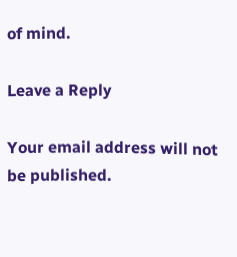of mind.

Leave a Reply

Your email address will not be published.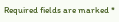Required fields are marked *